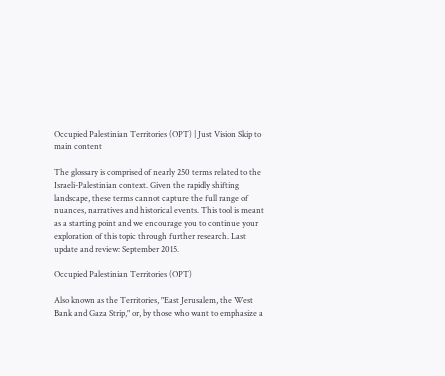Occupied Palestinian Territories (OPT) | Just Vision Skip to main content

The glossary is comprised of nearly 250 terms related to the Israeli-Palestinian context. Given the rapidly shifting landscape, these terms cannot capture the full range of nuances, narratives and historical events. This tool is meant as a starting point and we encourage you to continue your exploration of this topic through further research. Last update and review: September 2015.

Occupied Palestinian Territories (OPT)

Also known as the Territories, "East Jerusalem, the West Bank and Gaza Strip," or, by those who want to emphasize a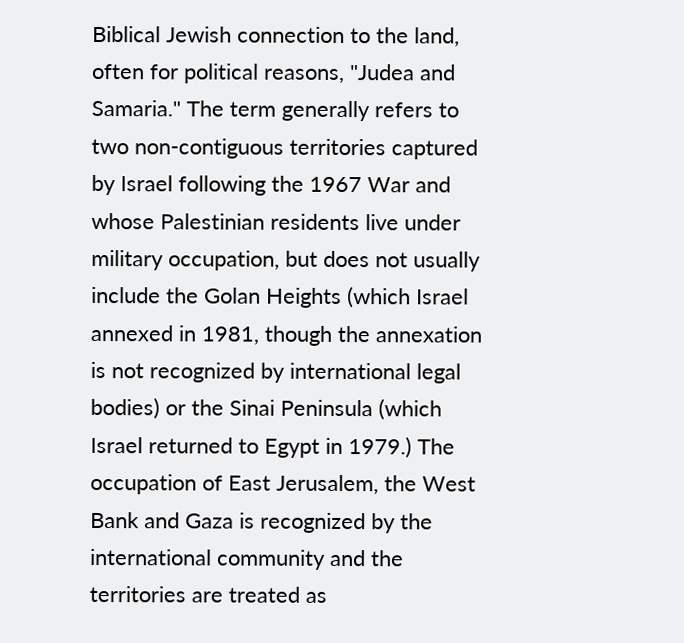Biblical Jewish connection to the land, often for political reasons, "Judea and Samaria." The term generally refers to two non-contiguous territories captured by Israel following the 1967 War and whose Palestinian residents live under military occupation, but does not usually include the Golan Heights (which Israel annexed in 1981, though the annexation is not recognized by international legal bodies) or the Sinai Peninsula (which Israel returned to Egypt in 1979.) The occupation of East Jerusalem, the West Bank and Gaza is recognized by the international community and the territories are treated as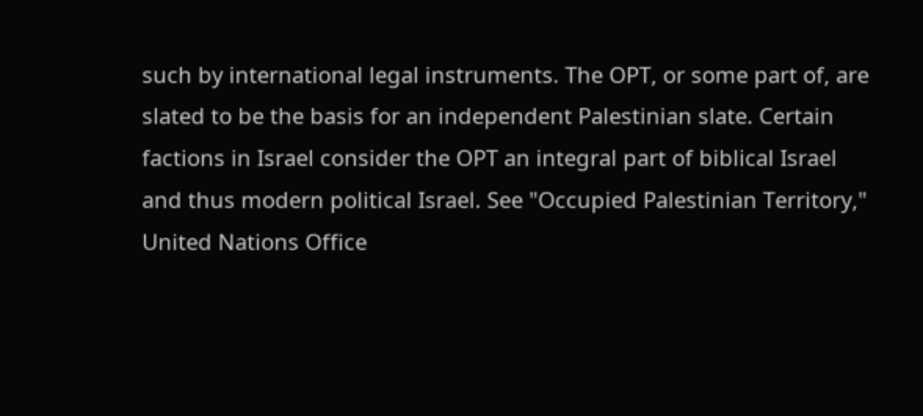such by international legal instruments. The OPT, or some part of, are slated to be the basis for an independent Palestinian slate. Certain factions in Israel consider the OPT an integral part of biblical Israel and thus modern political Israel. See "Occupied Palestinian Territory," United Nations Office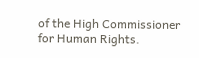of the High Commissioner for Human Rights.